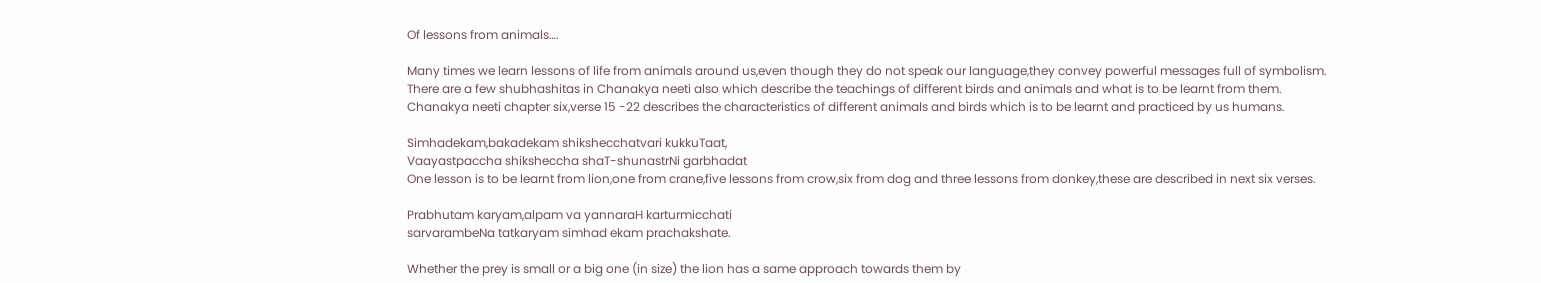Of lessons from animals….

Many times we learn lessons of life from animals around us,even though they do not speak our language,they convey powerful messages full of symbolism.
There are a few shubhashitas in Chanakya neeti also which describe the teachings of different birds and animals and what is to be learnt from them.
Chanakya neeti chapter six,verse 15 -22 describes the characteristics of different animals and birds which is to be learnt and practiced by us humans.

Simhadekam,bakadekam shikshecchatvari kukkuTaat,
Vaayastpaccha shiksheccha shaT-shunastrNi garbhadat
One lesson is to be learnt from lion,one from crane,five lessons from crow,six from dog and three lessons from donkey,these are described in next six verses.

Prabhutam karyam,alpam va yannaraH karturmicchati
sarvarambeNa tatkaryam simhad ekam prachakshate.

Whether the prey is small or a big one (in size) the lion has a same approach towards them by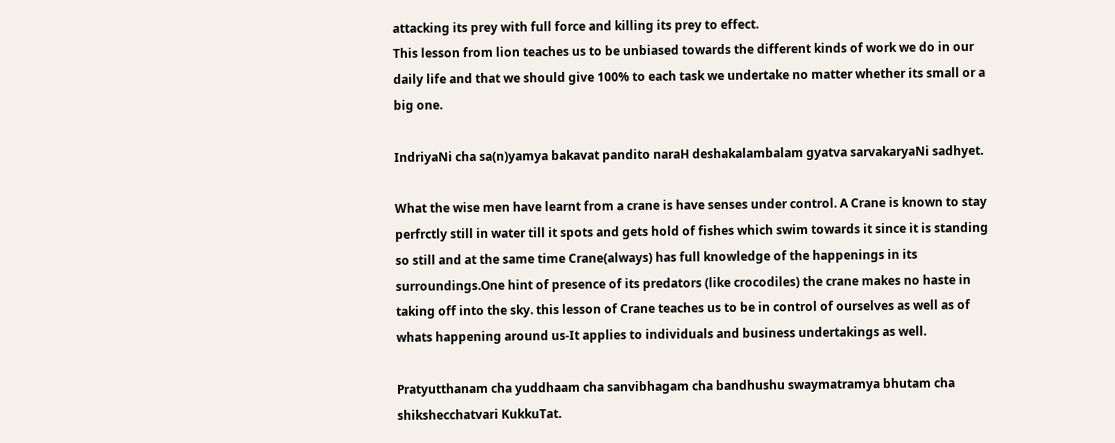attacking its prey with full force and killing its prey to effect.
This lesson from lion teaches us to be unbiased towards the different kinds of work we do in our daily life and that we should give 100% to each task we undertake no matter whether its small or a big one.

IndriyaNi cha sa(n)yamya bakavat pandito naraH deshakalambalam gyatva sarvakaryaNi sadhyet.

What the wise men have learnt from a crane is have senses under control. A Crane is known to stay perfrctly still in water till it spots and gets hold of fishes which swim towards it since it is standing so still and at the same time Crane(always) has full knowledge of the happenings in its surroundings.One hint of presence of its predators (like crocodiles) the crane makes no haste in taking off into the sky. this lesson of Crane teaches us to be in control of ourselves as well as of whats happening around us-It applies to individuals and business undertakings as well.

Pratyutthanam cha yuddhaam cha sanvibhagam cha bandhushu swaymatramya bhutam cha shikshecchatvari KukkuTat.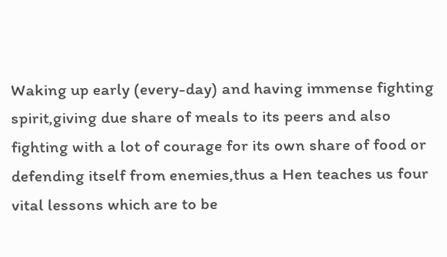Waking up early (every-day) and having immense fighting spirit,giving due share of meals to its peers and also fighting with a lot of courage for its own share of food or defending itself from enemies,thus a Hen teaches us four vital lessons which are to be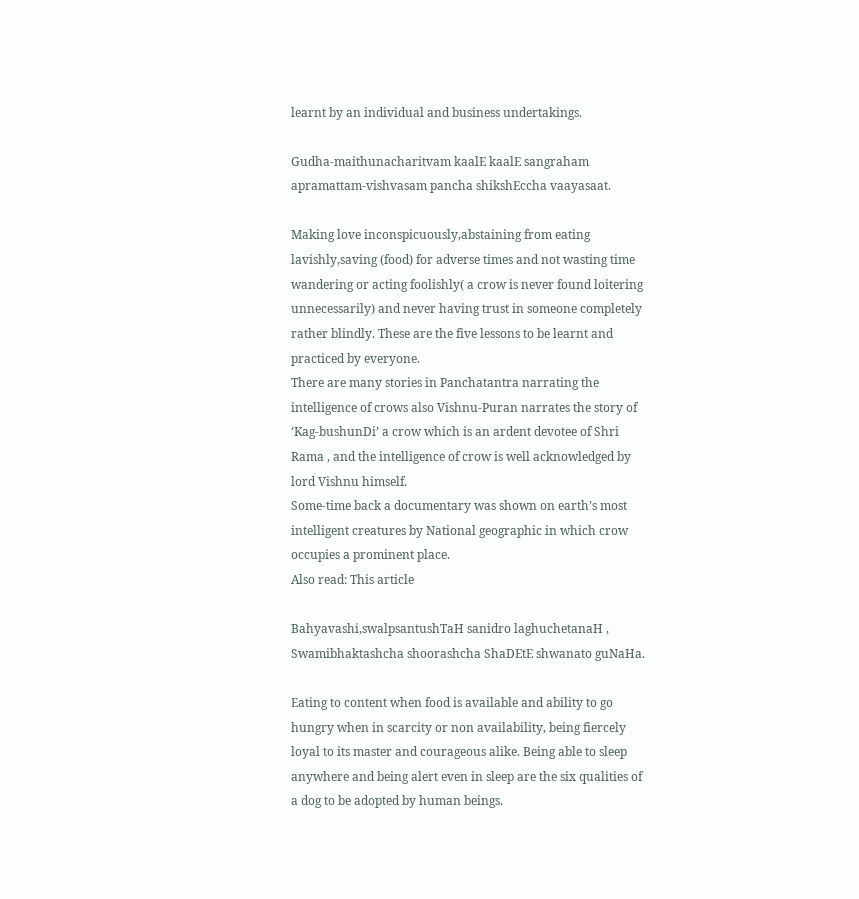learnt by an individual and business undertakings.

Gudha-maithunacharitvam kaalE kaalE sangraham apramattam-vishvasam pancha shikshEccha vaayasaat.

Making love inconspicuously,abstaining from eating lavishly,saving (food) for adverse times and not wasting time wandering or acting foolishly( a crow is never found loitering unnecessarily) and never having trust in someone completely rather blindly. These are the five lessons to be learnt and practiced by everyone.
There are many stories in Panchatantra narrating the intelligence of crows also Vishnu-Puran narrates the story of ‘Kag-bushunDi’ a crow which is an ardent devotee of Shri Rama , and the intelligence of crow is well acknowledged by lord Vishnu himself.
Some-time back a documentary was shown on earth’s most intelligent creatures by National geographic in which crow occupies a prominent place.
Also read: This article

Bahyavashi,swalpsantushTaH sanidro laghuchetanaH , Swamibhaktashcha shoorashcha ShaDEtE shwanato guNaHa.

Eating to content when food is available and ability to go hungry when in scarcity or non availability, being fiercely loyal to its master and courageous alike. Being able to sleep anywhere and being alert even in sleep are the six qualities of a dog to be adopted by human beings.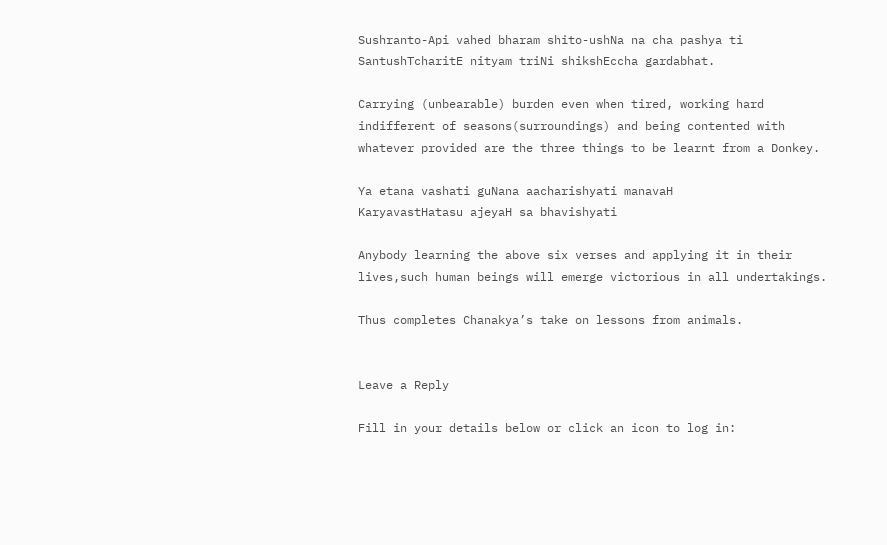Sushranto-Api vahed bharam shito-ushNa na cha pashya ti SantushTcharitE nityam triNi shikshEccha gardabhat.

Carrying (unbearable) burden even when tired, working hard indifferent of seasons(surroundings) and being contented with whatever provided are the three things to be learnt from a Donkey.

Ya etana vashati guNana aacharishyati manavaH
KaryavastHatasu ajeyaH sa bhavishyati

Anybody learning the above six verses and applying it in their lives,such human beings will emerge victorious in all undertakings.

Thus completes Chanakya’s take on lessons from animals.


Leave a Reply

Fill in your details below or click an icon to log in: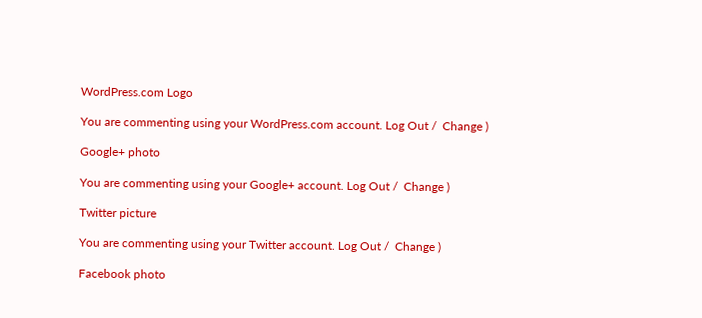WordPress.com Logo

You are commenting using your WordPress.com account. Log Out /  Change )

Google+ photo

You are commenting using your Google+ account. Log Out /  Change )

Twitter picture

You are commenting using your Twitter account. Log Out /  Change )

Facebook photo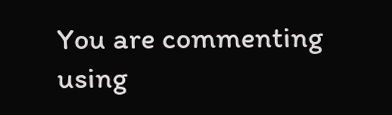You are commenting using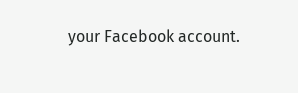your Facebook account.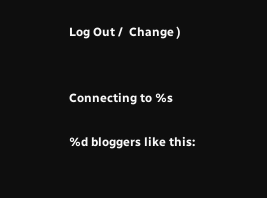Log Out /  Change )


Connecting to %s

%d bloggers like this: